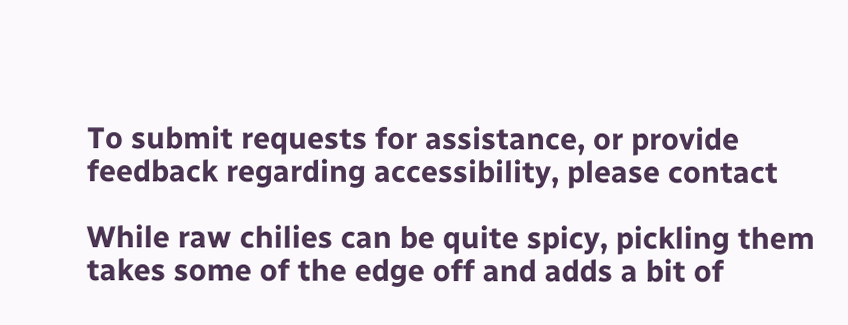To submit requests for assistance, or provide feedback regarding accessibility, please contact

While raw chilies can be quite spicy, pickling them takes some of the edge off and adds a bit of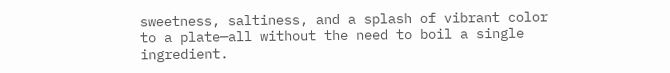sweetness, saltiness, and a splash of vibrant color to a plate—all without the need to boil a single ingredient.